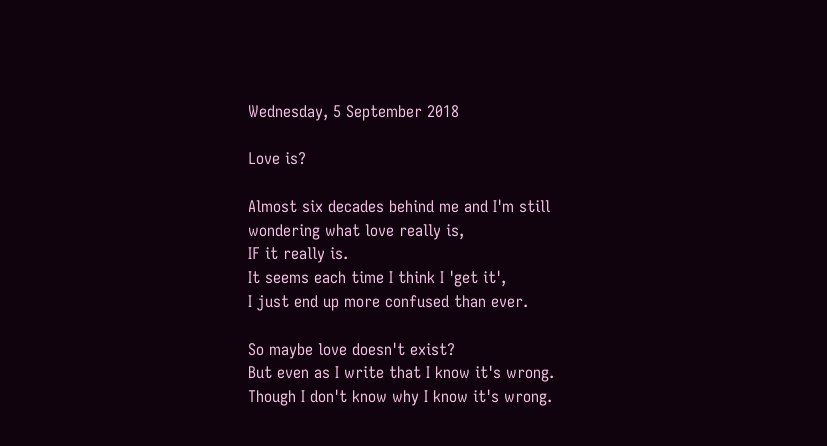Wednesday, 5 September 2018

Love is?

Almost six decades behind me and I'm still wondering what love really is,
IF it really is.
It seems each time I think I 'get it',
I just end up more confused than ever.

So maybe love doesn't exist?
But even as I write that I know it's wrong.
Though I don't know why I know it's wrong.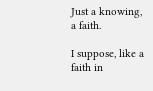Just a knowing, a faith.

I suppose, like a faith in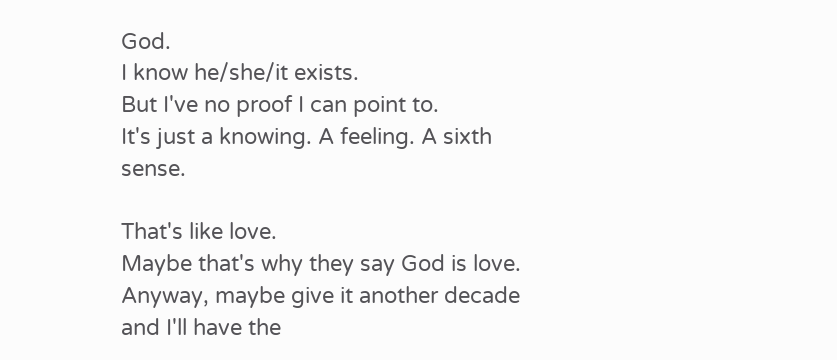God.
I know he/she/it exists.
But I've no proof I can point to.
It's just a knowing. A feeling. A sixth sense.

That's like love.
Maybe that's why they say God is love.
Anyway, maybe give it another decade and I'll have the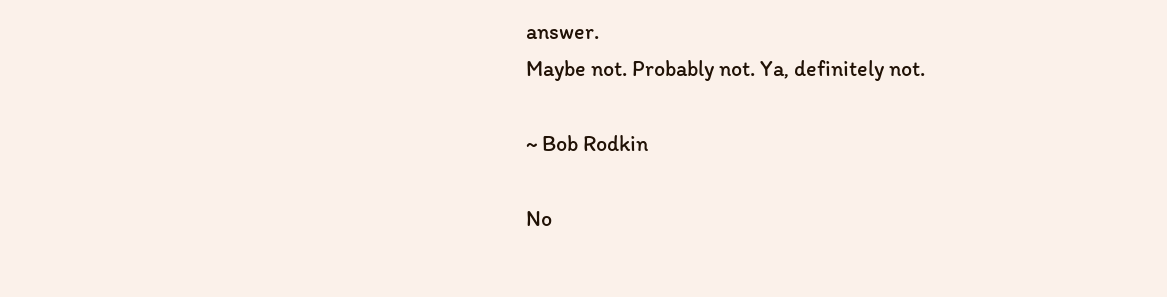answer.
Maybe not. Probably not. Ya, definitely not.

~ Bob Rodkin

No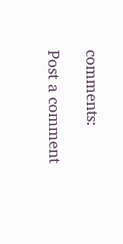comments:

Post a comment